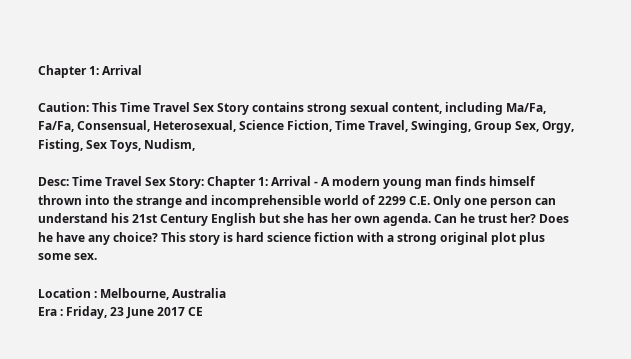Chapter 1: Arrival

Caution: This Time Travel Sex Story contains strong sexual content, including Ma/Fa, Fa/Fa, Consensual, Heterosexual, Science Fiction, Time Travel, Swinging, Group Sex, Orgy, Fisting, Sex Toys, Nudism,

Desc: Time Travel Sex Story: Chapter 1: Arrival - A modern young man finds himself thrown into the strange and incomprehensible world of 2299 C.E. Only one person can understand his 21st Century English but she has her own agenda. Can he trust her? Does he have any choice? This story is hard science fiction with a strong original plot plus some sex.

Location : Melbourne, Australia
Era : Friday, 23 June 2017 CE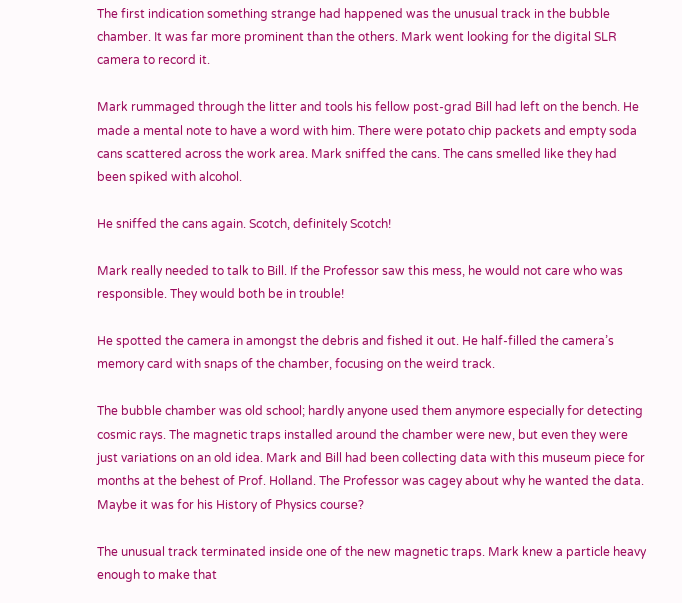The first indication something strange had happened was the unusual track in the bubble chamber. It was far more prominent than the others. Mark went looking for the digital SLR camera to record it.

Mark rummaged through the litter and tools his fellow post-grad Bill had left on the bench. He made a mental note to have a word with him. There were potato chip packets and empty soda cans scattered across the work area. Mark sniffed the cans. The cans smelled like they had been spiked with alcohol.

He sniffed the cans again. Scotch, definitely Scotch!

Mark really needed to talk to Bill. If the Professor saw this mess, he would not care who was responsible. They would both be in trouble!

He spotted the camera in amongst the debris and fished it out. He half-filled the camera’s memory card with snaps of the chamber, focusing on the weird track.

The bubble chamber was old school; hardly anyone used them anymore especially for detecting cosmic rays. The magnetic traps installed around the chamber were new, but even they were just variations on an old idea. Mark and Bill had been collecting data with this museum piece for months at the behest of Prof. Holland. The Professor was cagey about why he wanted the data. Maybe it was for his History of Physics course?

The unusual track terminated inside one of the new magnetic traps. Mark knew a particle heavy enough to make that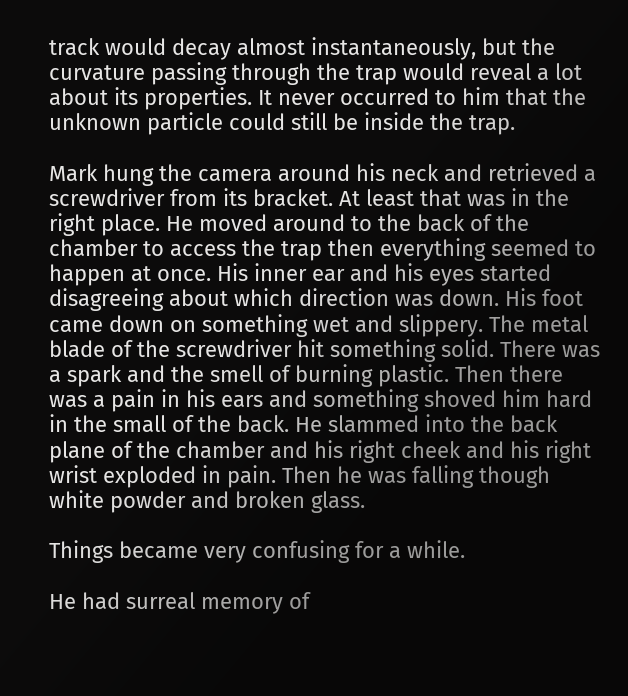track would decay almost instantaneously, but the curvature passing through the trap would reveal a lot about its properties. It never occurred to him that the unknown particle could still be inside the trap.

Mark hung the camera around his neck and retrieved a screwdriver from its bracket. At least that was in the right place. He moved around to the back of the chamber to access the trap then everything seemed to happen at once. His inner ear and his eyes started disagreeing about which direction was down. His foot came down on something wet and slippery. The metal blade of the screwdriver hit something solid. There was a spark and the smell of burning plastic. Then there was a pain in his ears and something shoved him hard in the small of the back. He slammed into the back plane of the chamber and his right cheek and his right wrist exploded in pain. Then he was falling though white powder and broken glass.

Things became very confusing for a while.

He had surreal memory of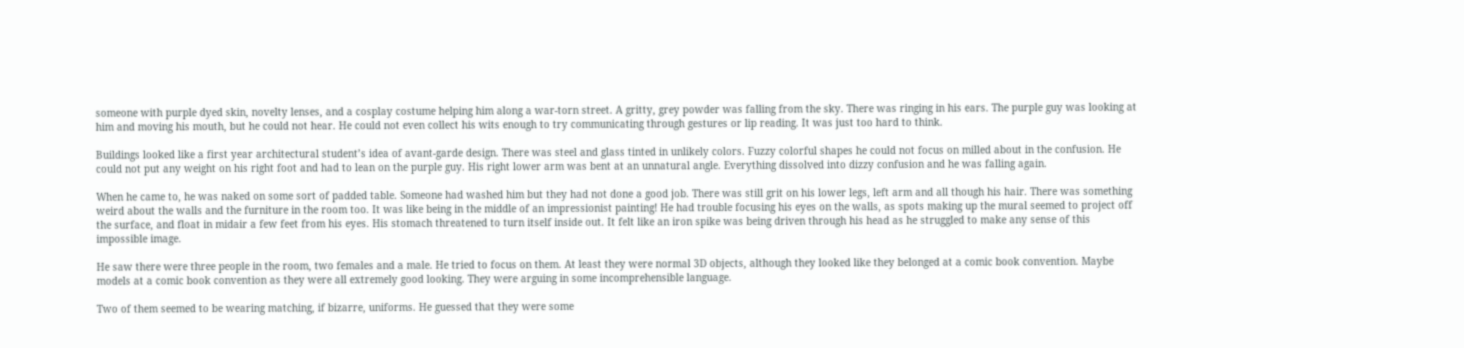someone with purple dyed skin, novelty lenses, and a cosplay costume helping him along a war-torn street. A gritty, grey powder was falling from the sky. There was ringing in his ears. The purple guy was looking at him and moving his mouth, but he could not hear. He could not even collect his wits enough to try communicating through gestures or lip reading. It was just too hard to think.

Buildings looked like a first year architectural student’s idea of avant-garde design. There was steel and glass tinted in unlikely colors. Fuzzy colorful shapes he could not focus on milled about in the confusion. He could not put any weight on his right foot and had to lean on the purple guy. His right lower arm was bent at an unnatural angle. Everything dissolved into dizzy confusion and he was falling again.

When he came to, he was naked on some sort of padded table. Someone had washed him but they had not done a good job. There was still grit on his lower legs, left arm and all though his hair. There was something weird about the walls and the furniture in the room too. It was like being in the middle of an impressionist painting! He had trouble focusing his eyes on the walls, as spots making up the mural seemed to project off the surface, and float in midair a few feet from his eyes. His stomach threatened to turn itself inside out. It felt like an iron spike was being driven through his head as he struggled to make any sense of this impossible image.

He saw there were three people in the room, two females and a male. He tried to focus on them. At least they were normal 3D objects, although they looked like they belonged at a comic book convention. Maybe models at a comic book convention as they were all extremely good looking. They were arguing in some incomprehensible language.

Two of them seemed to be wearing matching, if bizarre, uniforms. He guessed that they were some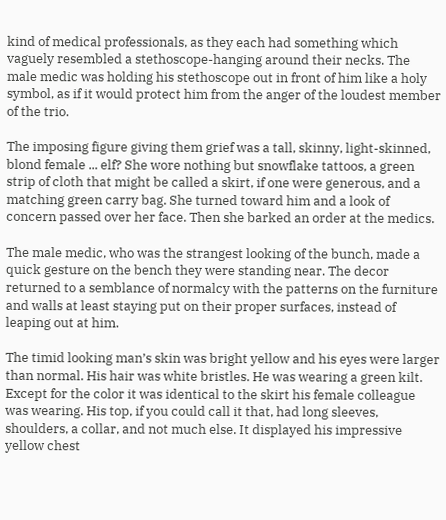kind of medical professionals, as they each had something which vaguely resembled a stethoscope-hanging around their necks. The male medic was holding his stethoscope out in front of him like a holy symbol, as if it would protect him from the anger of the loudest member of the trio.

The imposing figure giving them grief was a tall, skinny, light-skinned, blond female ... elf? She wore nothing but snowflake tattoos, a green strip of cloth that might be called a skirt, if one were generous, and a matching green carry bag. She turned toward him and a look of concern passed over her face. Then she barked an order at the medics.

The male medic, who was the strangest looking of the bunch, made a quick gesture on the bench they were standing near. The decor returned to a semblance of normalcy with the patterns on the furniture and walls at least staying put on their proper surfaces, instead of leaping out at him.

The timid looking man’s skin was bright yellow and his eyes were larger than normal. His hair was white bristles. He was wearing a green kilt. Except for the color it was identical to the skirt his female colleague was wearing. His top, if you could call it that, had long sleeves, shoulders, a collar, and not much else. It displayed his impressive yellow chest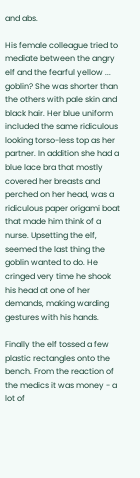and abs.

His female colleague tried to mediate between the angry elf and the fearful yellow ... goblin? She was shorter than the others with pale skin and black hair. Her blue uniform included the same ridiculous looking torso-less top as her partner. In addition she had a blue lace bra that mostly covered her breasts and perched on her head, was a ridiculous paper origami boat that made him think of a nurse. Upsetting the elf, seemed the last thing the goblin wanted to do. He cringed very time he shook his head at one of her demands, making warding gestures with his hands.

Finally the elf tossed a few plastic rectangles onto the bench. From the reaction of the medics it was money - a lot of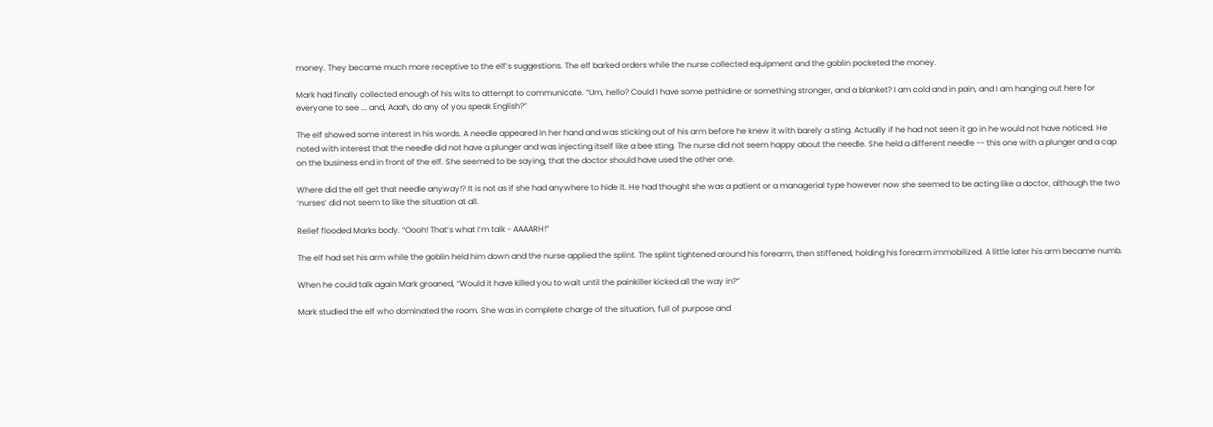money. They became much more receptive to the elf’s suggestions. The elf barked orders while the nurse collected equipment and the goblin pocketed the money.

Mark had finally collected enough of his wits to attempt to communicate. “Um, hello? Could I have some pethidine or something stronger, and a blanket? I am cold and in pain, and I am hanging out here for everyone to see ... and, Aaah, do any of you speak English?”

The elf showed some interest in his words. A needle appeared in her hand and was sticking out of his arm before he knew it with barely a sting. Actually if he had not seen it go in he would not have noticed. He noted with interest that the needle did not have a plunger and was injecting itself like a bee sting. The nurse did not seem happy about the needle. She held a different needle -- this one with a plunger and a cap on the business end in front of the elf. She seemed to be saying, that the doctor should have used the other one.

Where did the elf get that needle anyway!? It is not as if she had anywhere to hide it. He had thought she was a patient or a managerial type however now she seemed to be acting like a doctor, although the two ‘nurses’ did not seem to like the situation at all.

Relief flooded Marks body. “Oooh! That’s what I’m talk - AAAARH!”

The elf had set his arm while the goblin held him down and the nurse applied the splint. The splint tightened around his forearm, then stiffened, holding his forearm immobilized. A little later his arm became numb.

When he could talk again Mark groaned, “Would it have killed you to wait until the painkiller kicked all the way in?”

Mark studied the elf who dominated the room. She was in complete charge of the situation, full of purpose and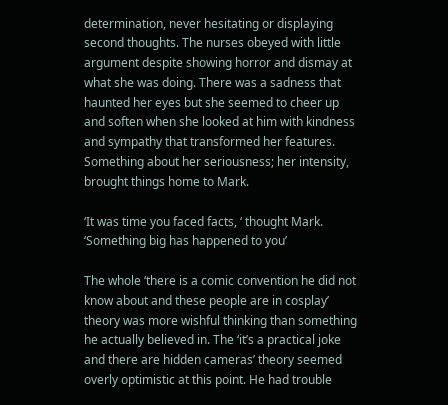determination, never hesitating or displaying second thoughts. The nurses obeyed with little argument despite showing horror and dismay at what she was doing. There was a sadness that haunted her eyes but she seemed to cheer up and soften when she looked at him with kindness and sympathy that transformed her features. Something about her seriousness; her intensity, brought things home to Mark.

‘It was time you faced facts, ‘ thought Mark. ‘Something big has happened to you’

The whole ‘there is a comic convention he did not know about and these people are in cosplay’ theory was more wishful thinking than something he actually believed in. The ‘it’s a practical joke and there are hidden cameras’ theory seemed overly optimistic at this point. He had trouble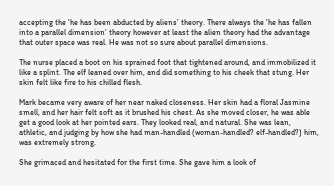accepting the ‘he has been abducted by aliens’ theory. There always the ‘he has fallen into a parallel dimension’ theory however at least the alien theory had the advantage that outer space was real. He was not so sure about parallel dimensions.

The nurse placed a boot on his sprained foot that tightened around, and immobilized it like a splint. The elf leaned over him, and did something to his cheek that stung. Her skin felt like fire to his chilled flesh.

Mark became very aware of her near naked closeness. Her skin had a floral Jasmine smell, and her hair felt soft as it brushed his chest. As she moved closer, he was able get a good look at her pointed ears. They looked real, and natural. She was lean, athletic, and judging by how she had man-handled (woman-handled? elf-handled?) him, was extremely strong.

She grimaced and hesitated for the first time. She gave him a look of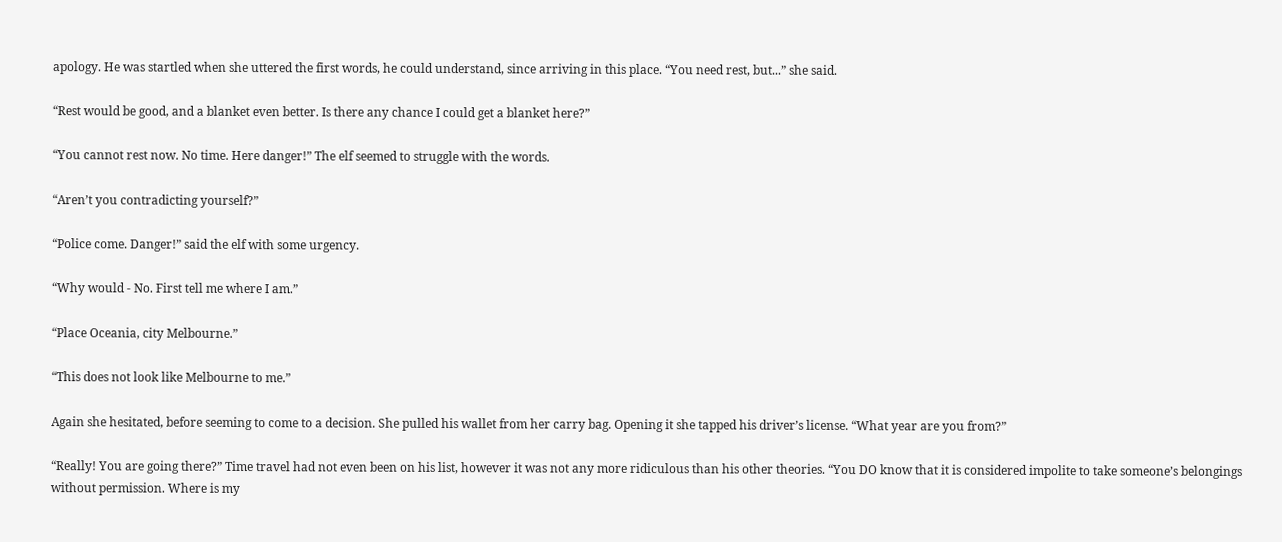apology. He was startled when she uttered the first words, he could understand, since arriving in this place. “You need rest, but...” she said.

“Rest would be good, and a blanket even better. Is there any chance I could get a blanket here?”

“You cannot rest now. No time. Here danger!” The elf seemed to struggle with the words.

“Aren’t you contradicting yourself?”

“Police come. Danger!” said the elf with some urgency.

“Why would - No. First tell me where I am.”

“Place Oceania, city Melbourne.”

“This does not look like Melbourne to me.”

Again she hesitated, before seeming to come to a decision. She pulled his wallet from her carry bag. Opening it she tapped his driver’s license. “What year are you from?”

“Really! You are going there?” Time travel had not even been on his list, however it was not any more ridiculous than his other theories. “You DO know that it is considered impolite to take someone’s belongings without permission. Where is my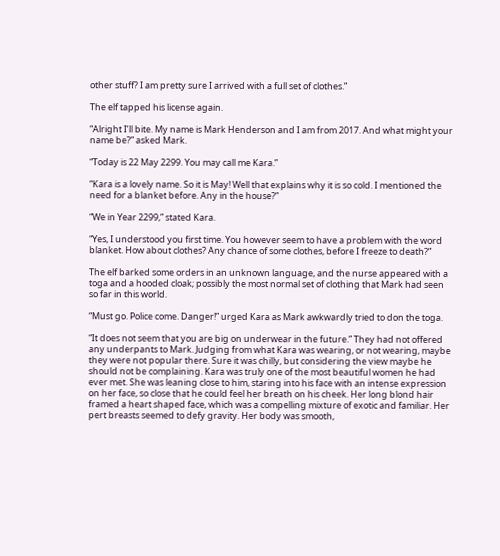other stuff? I am pretty sure I arrived with a full set of clothes.”

The elf tapped his license again.

“Alright I’ll bite. My name is Mark Henderson and I am from 2017. And what might your name be?” asked Mark.

“Today is 22 May 2299. You may call me Kara.”

“Kara is a lovely name. So it is May! Well that explains why it is so cold. I mentioned the need for a blanket before. Any in the house?”

“We in Year 2299,” stated Kara.

“Yes, I understood you first time. You however seem to have a problem with the word blanket. How about clothes? Any chance of some clothes, before I freeze to death?”

The elf barked some orders in an unknown language, and the nurse appeared with a toga and a hooded cloak; possibly the most normal set of clothing that Mark had seen so far in this world.

“Must go. Police come. Danger!” urged Kara as Mark awkwardly tried to don the toga.

“It does not seem that you are big on underwear in the future.” They had not offered any underpants to Mark. Judging from what Kara was wearing, or not wearing, maybe they were not popular there. Sure it was chilly, but considering the view maybe he should not be complaining. Kara was truly one of the most beautiful women he had ever met. She was leaning close to him, staring into his face with an intense expression on her face, so close that he could feel her breath on his cheek. Her long blond hair framed a heart shaped face, which was a compelling mixture of exotic and familiar. Her pert breasts seemed to defy gravity. Her body was smooth,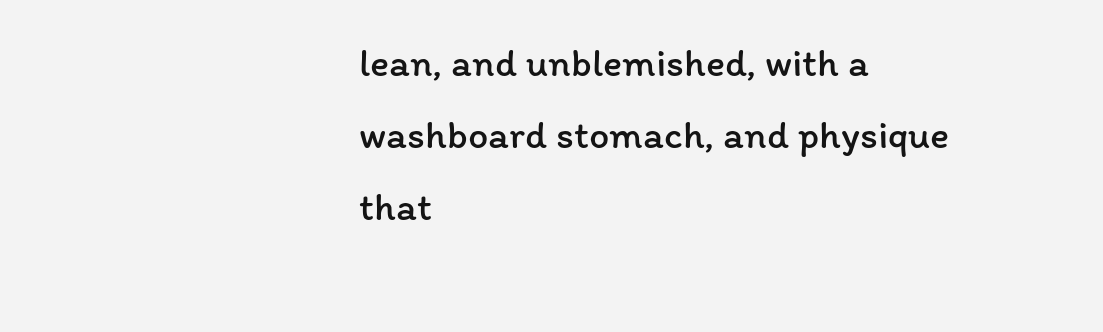lean, and unblemished, with a washboard stomach, and physique that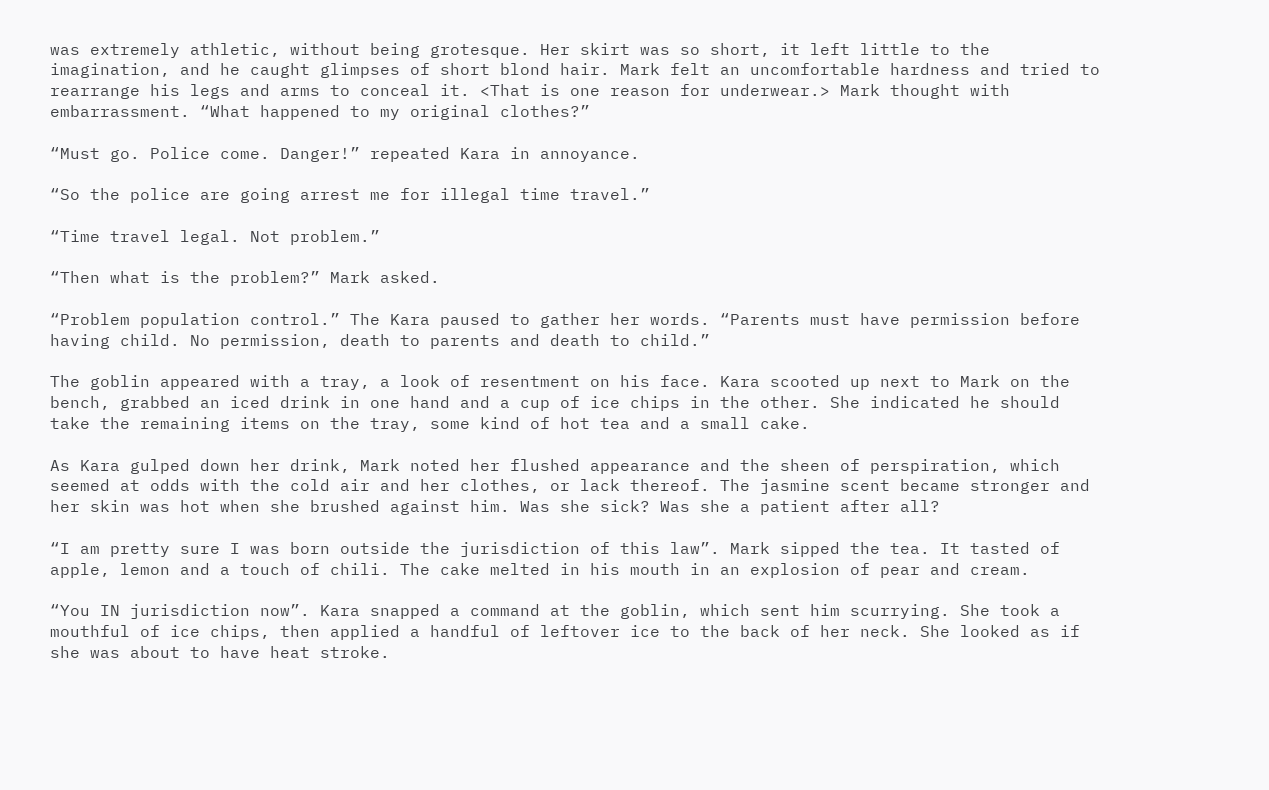was extremely athletic, without being grotesque. Her skirt was so short, it left little to the imagination, and he caught glimpses of short blond hair. Mark felt an uncomfortable hardness and tried to rearrange his legs and arms to conceal it. <That is one reason for underwear.> Mark thought with embarrassment. “What happened to my original clothes?”

“Must go. Police come. Danger!” repeated Kara in annoyance.

“So the police are going arrest me for illegal time travel.”

“Time travel legal. Not problem.”

“Then what is the problem?” Mark asked.

“Problem population control.” The Kara paused to gather her words. “Parents must have permission before having child. No permission, death to parents and death to child.”

The goblin appeared with a tray, a look of resentment on his face. Kara scooted up next to Mark on the bench, grabbed an iced drink in one hand and a cup of ice chips in the other. She indicated he should take the remaining items on the tray, some kind of hot tea and a small cake.

As Kara gulped down her drink, Mark noted her flushed appearance and the sheen of perspiration, which seemed at odds with the cold air and her clothes, or lack thereof. The jasmine scent became stronger and her skin was hot when she brushed against him. Was she sick? Was she a patient after all?

“I am pretty sure I was born outside the jurisdiction of this law”. Mark sipped the tea. It tasted of apple, lemon and a touch of chili. The cake melted in his mouth in an explosion of pear and cream.

“You IN jurisdiction now”. Kara snapped a command at the goblin, which sent him scurrying. She took a mouthful of ice chips, then applied a handful of leftover ice to the back of her neck. She looked as if she was about to have heat stroke.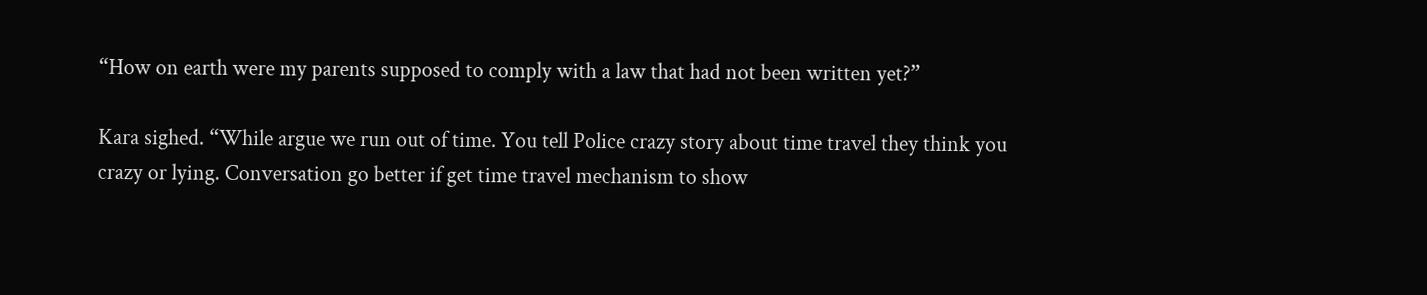“How on earth were my parents supposed to comply with a law that had not been written yet?”

Kara sighed. “While argue we run out of time. You tell Police crazy story about time travel they think you crazy or lying. Conversation go better if get time travel mechanism to show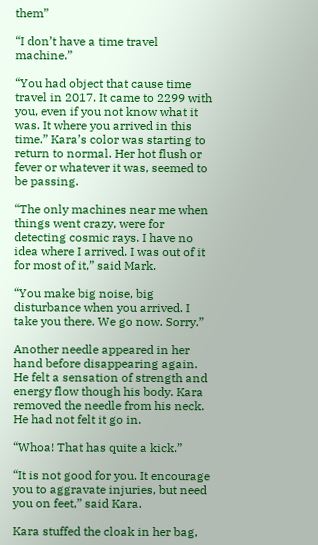them”

“I don’t have a time travel machine.”

“You had object that cause time travel in 2017. It came to 2299 with you, even if you not know what it was. It where you arrived in this time.” Kara’s color was starting to return to normal. Her hot flush or fever or whatever it was, seemed to be passing.

“The only machines near me when things went crazy, were for detecting cosmic rays. I have no idea where I arrived. I was out of it for most of it,” said Mark.

“You make big noise, big disturbance when you arrived. I take you there. We go now. Sorry.”

Another needle appeared in her hand before disappearing again. He felt a sensation of strength and energy flow though his body. Kara removed the needle from his neck. He had not felt it go in.

“Whoa! That has quite a kick.”

“It is not good for you. It encourage you to aggravate injuries, but need you on feet,” said Kara.

Kara stuffed the cloak in her bag,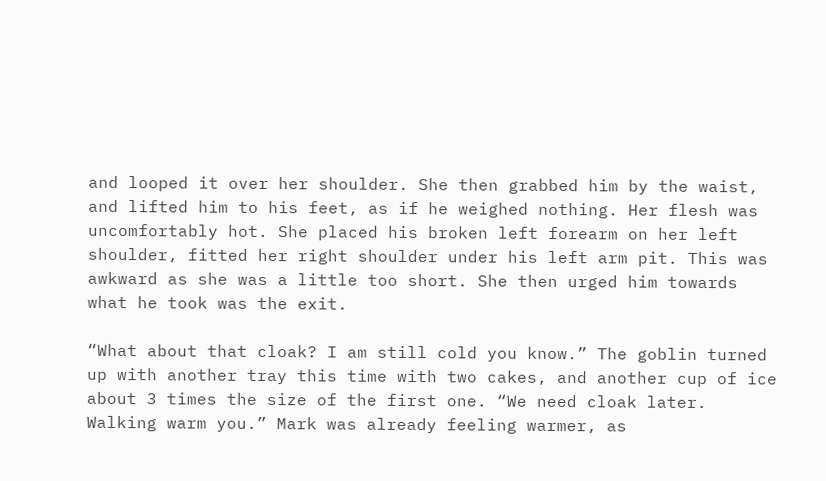and looped it over her shoulder. She then grabbed him by the waist, and lifted him to his feet, as if he weighed nothing. Her flesh was uncomfortably hot. She placed his broken left forearm on her left shoulder, fitted her right shoulder under his left arm pit. This was awkward as she was a little too short. She then urged him towards what he took was the exit.

“What about that cloak? I am still cold you know.” The goblin turned up with another tray this time with two cakes, and another cup of ice about 3 times the size of the first one. “We need cloak later. Walking warm you.” Mark was already feeling warmer, as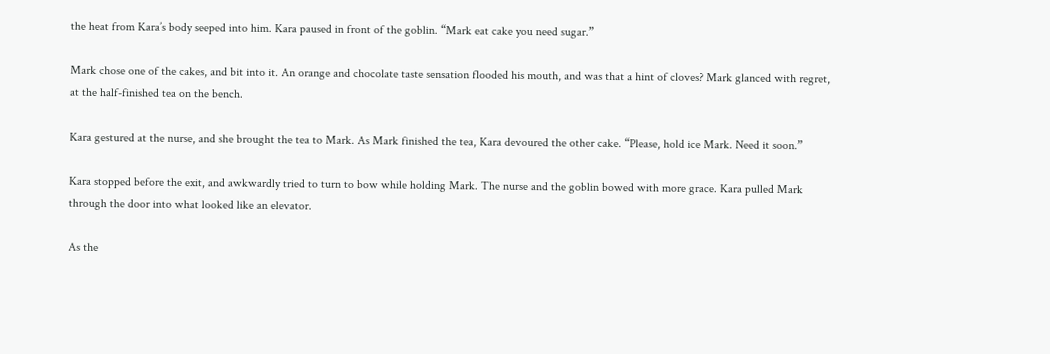the heat from Kara’s body seeped into him. Kara paused in front of the goblin. “Mark eat cake you need sugar.”

Mark chose one of the cakes, and bit into it. An orange and chocolate taste sensation flooded his mouth, and was that a hint of cloves? Mark glanced with regret, at the half-finished tea on the bench.

Kara gestured at the nurse, and she brought the tea to Mark. As Mark finished the tea, Kara devoured the other cake. “Please, hold ice Mark. Need it soon.”

Kara stopped before the exit, and awkwardly tried to turn to bow while holding Mark. The nurse and the goblin bowed with more grace. Kara pulled Mark through the door into what looked like an elevator.

As the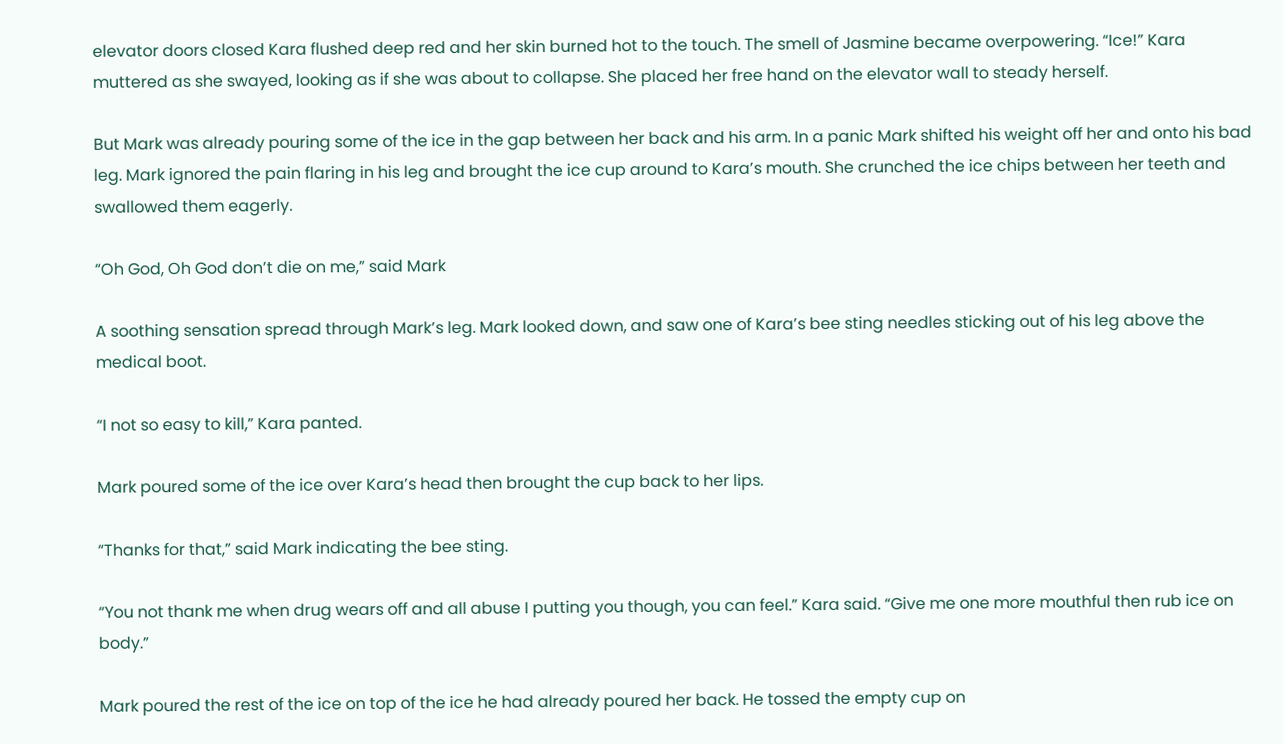elevator doors closed Kara flushed deep red and her skin burned hot to the touch. The smell of Jasmine became overpowering. “Ice!” Kara muttered as she swayed, looking as if she was about to collapse. She placed her free hand on the elevator wall to steady herself.

But Mark was already pouring some of the ice in the gap between her back and his arm. In a panic Mark shifted his weight off her and onto his bad leg. Mark ignored the pain flaring in his leg and brought the ice cup around to Kara’s mouth. She crunched the ice chips between her teeth and swallowed them eagerly.

“Oh God, Oh God don’t die on me,” said Mark

A soothing sensation spread through Mark’s leg. Mark looked down, and saw one of Kara’s bee sting needles sticking out of his leg above the medical boot.

“I not so easy to kill,” Kara panted.

Mark poured some of the ice over Kara’s head then brought the cup back to her lips.

“Thanks for that,” said Mark indicating the bee sting.

“You not thank me when drug wears off and all abuse I putting you though, you can feel.” Kara said. “Give me one more mouthful then rub ice on body.”

Mark poured the rest of the ice on top of the ice he had already poured her back. He tossed the empty cup on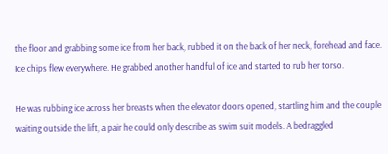the floor and grabbing some ice from her back, rubbed it on the back of her neck, forehead and face. Ice chips flew everywhere. He grabbed another handful of ice and started to rub her torso.

He was rubbing ice across her breasts when the elevator doors opened, startling him and the couple waiting outside the lift, a pair he could only describe as swim suit models. A bedraggled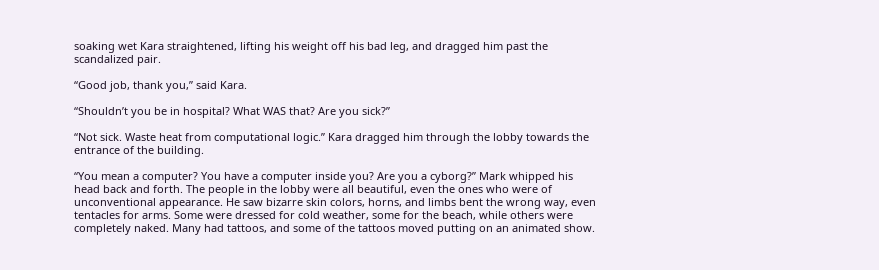soaking wet Kara straightened, lifting his weight off his bad leg, and dragged him past the scandalized pair.

“Good job, thank you,” said Kara.

“Shouldn’t you be in hospital? What WAS that? Are you sick?”

“Not sick. Waste heat from computational logic.” Kara dragged him through the lobby towards the entrance of the building.

“You mean a computer? You have a computer inside you? Are you a cyborg?” Mark whipped his head back and forth. The people in the lobby were all beautiful, even the ones who were of unconventional appearance. He saw bizarre skin colors, horns, and limbs bent the wrong way, even tentacles for arms. Some were dressed for cold weather, some for the beach, while others were completely naked. Many had tattoos, and some of the tattoos moved putting on an animated show.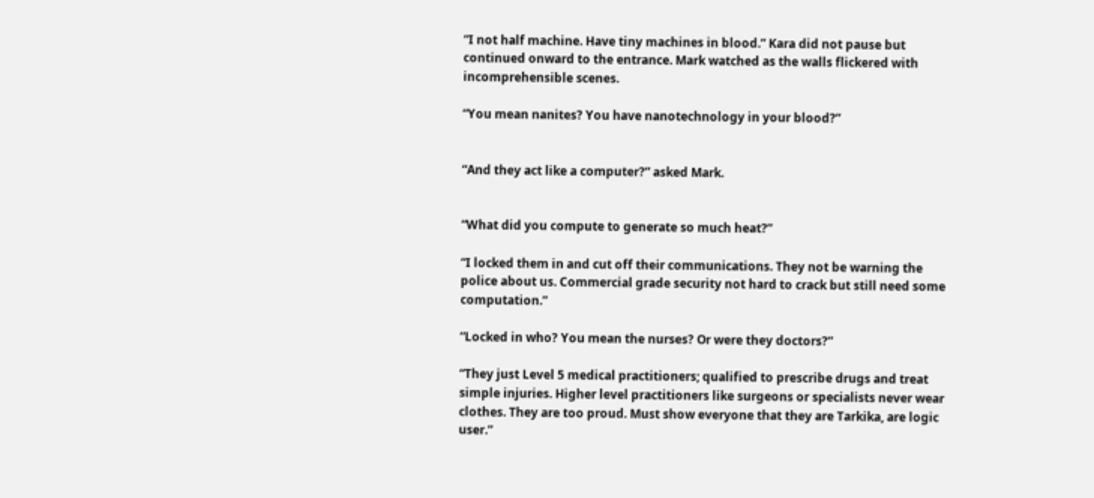“I not half machine. Have tiny machines in blood.” Kara did not pause but continued onward to the entrance. Mark watched as the walls flickered with incomprehensible scenes.

“You mean nanites? You have nanotechnology in your blood?”


“And they act like a computer?” asked Mark.


“What did you compute to generate so much heat?”

“I locked them in and cut off their communications. They not be warning the police about us. Commercial grade security not hard to crack but still need some computation.”

“Locked in who? You mean the nurses? Or were they doctors?”

“They just Level 5 medical practitioners; qualified to prescribe drugs and treat simple injuries. Higher level practitioners like surgeons or specialists never wear clothes. They are too proud. Must show everyone that they are Tarkika, are logic user.”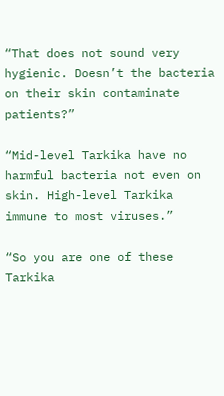“That does not sound very hygienic. Doesn’t the bacteria on their skin contaminate patients?”

“Mid-level Tarkika have no harmful bacteria not even on skin. High-level Tarkika immune to most viruses.”

“So you are one of these Tarkika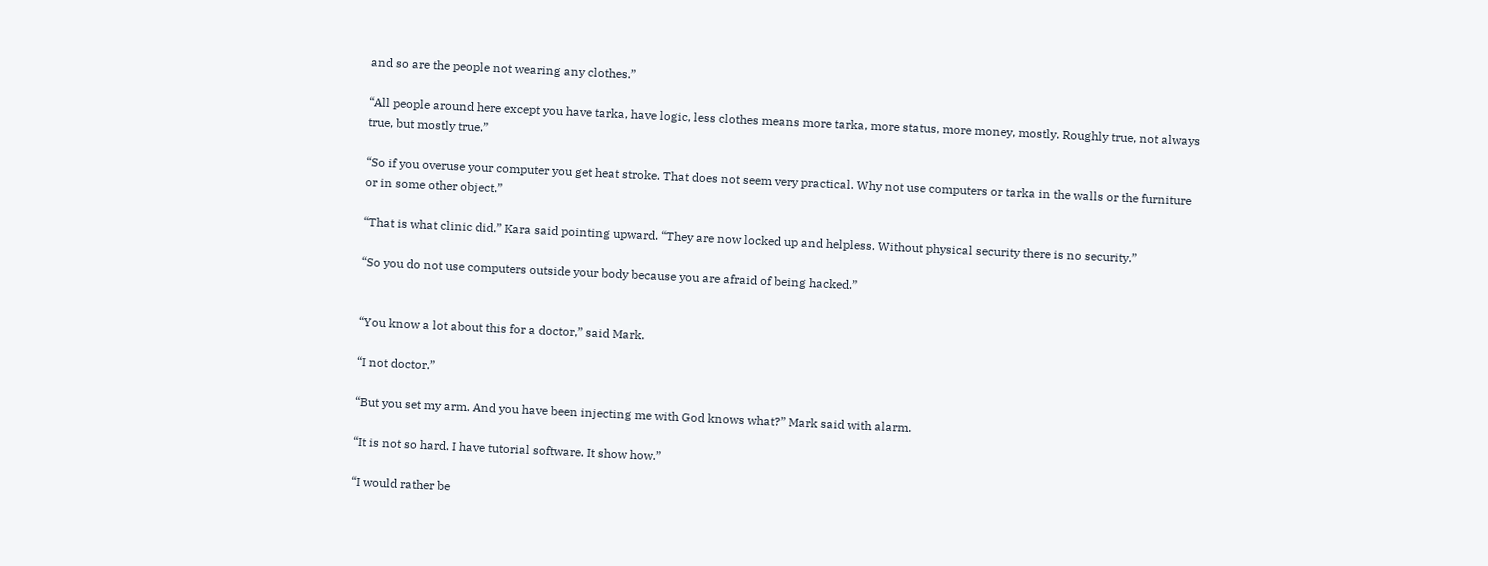and so are the people not wearing any clothes.”

“All people around here except you have tarka, have logic, less clothes means more tarka, more status, more money, mostly. Roughly true, not always true, but mostly true.”

“So if you overuse your computer you get heat stroke. That does not seem very practical. Why not use computers or tarka in the walls or the furniture or in some other object.”

“That is what clinic did.” Kara said pointing upward. “They are now locked up and helpless. Without physical security there is no security.”

“So you do not use computers outside your body because you are afraid of being hacked.”


“You know a lot about this for a doctor,” said Mark.

“I not doctor.”

“But you set my arm. And you have been injecting me with God knows what?” Mark said with alarm.

“It is not so hard. I have tutorial software. It show how.”

“I would rather be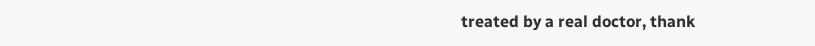treated by a real doctor, thank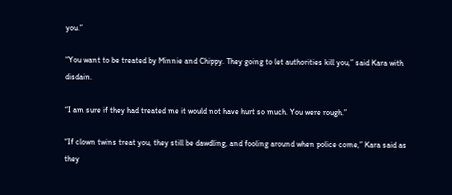you.”

“You want to be treated by Minnie and Chippy. They going to let authorities kill you,” said Kara with disdain.

“I am sure if they had treated me it would not have hurt so much. You were rough.”

“If clown twins treat you, they still be dawdling, and fooling around when police come,” Kara said as they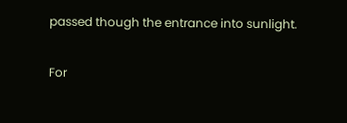passed though the entrance into sunlight.

For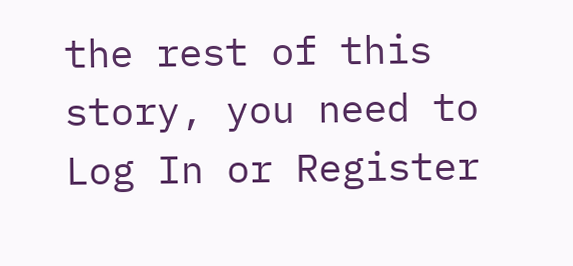the rest of this story, you need to Log In or Register